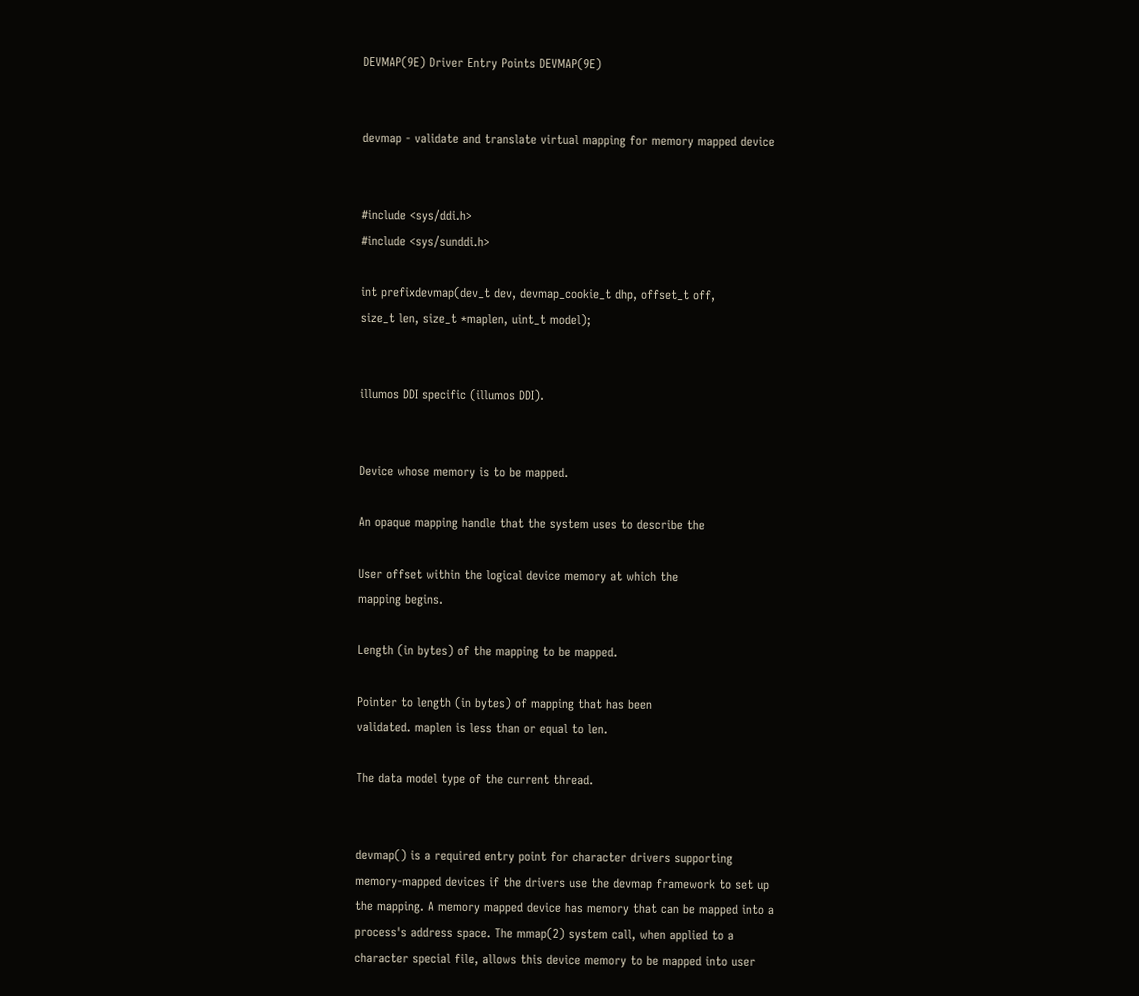DEVMAP(9E) Driver Entry Points DEVMAP(9E)


devmap - validate and translate virtual mapping for memory mapped device


#include <sys/ddi.h>
#include <sys/sunddi.h>

int prefixdevmap(dev_t dev, devmap_cookie_t dhp, offset_t off,
size_t len, size_t *maplen, uint_t model);


illumos DDI specific (illumos DDI).


Device whose memory is to be mapped.

An opaque mapping handle that the system uses to describe the

User offset within the logical device memory at which the
mapping begins.

Length (in bytes) of the mapping to be mapped.

Pointer to length (in bytes) of mapping that has been
validated. maplen is less than or equal to len.

The data model type of the current thread.


devmap() is a required entry point for character drivers supporting
memory-mapped devices if the drivers use the devmap framework to set up
the mapping. A memory mapped device has memory that can be mapped into a
process's address space. The mmap(2) system call, when applied to a
character special file, allows this device memory to be mapped into user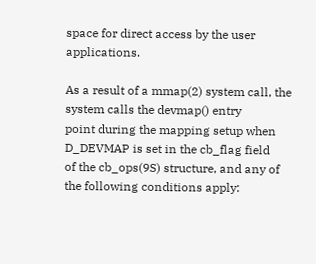space for direct access by the user applications.

As a result of a mmap(2) system call, the system calls the devmap() entry
point during the mapping setup when D_DEVMAP is set in the cb_flag field
of the cb_ops(9S) structure, and any of the following conditions apply: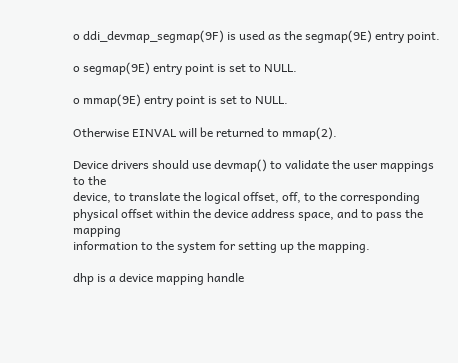o ddi_devmap_segmap(9F) is used as the segmap(9E) entry point.

o segmap(9E) entry point is set to NULL.

o mmap(9E) entry point is set to NULL.

Otherwise EINVAL will be returned to mmap(2).

Device drivers should use devmap() to validate the user mappings to the
device, to translate the logical offset, off, to the corresponding
physical offset within the device address space, and to pass the mapping
information to the system for setting up the mapping.

dhp is a device mapping handle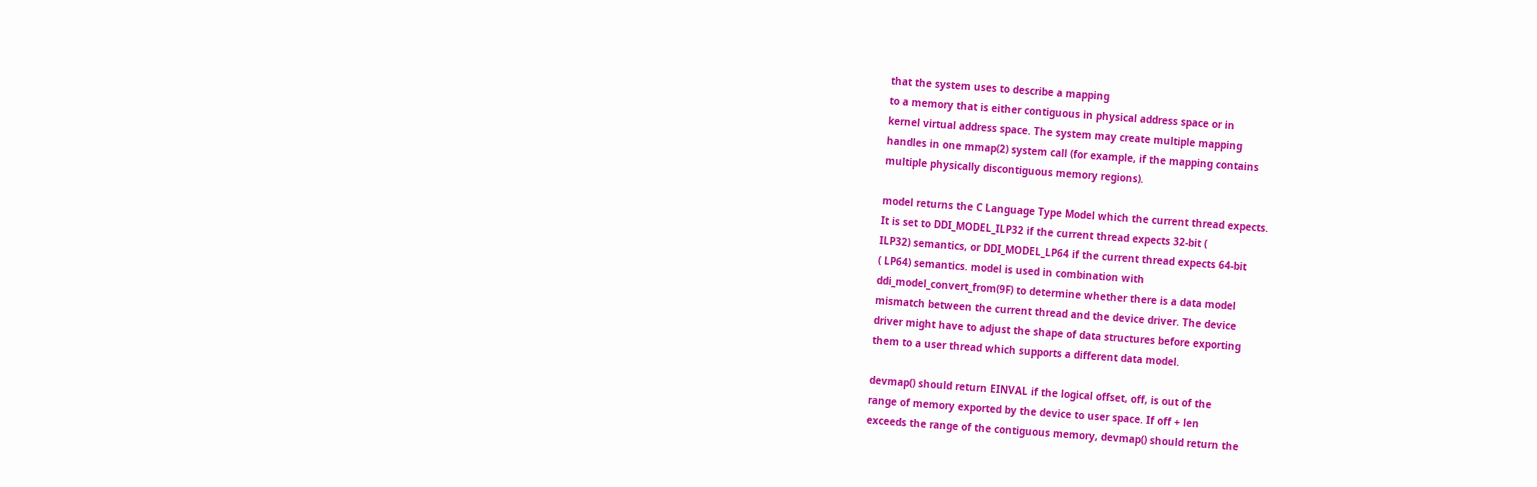that the system uses to describe a mapping
to a memory that is either contiguous in physical address space or in
kernel virtual address space. The system may create multiple mapping
handles in one mmap(2) system call (for example, if the mapping contains
multiple physically discontiguous memory regions).

model returns the C Language Type Model which the current thread expects.
It is set to DDI_MODEL_ILP32 if the current thread expects 32-bit (
ILP32) semantics, or DDI_MODEL_LP64 if the current thread expects 64-bit
( LP64) semantics. model is used in combination with
ddi_model_convert_from(9F) to determine whether there is a data model
mismatch between the current thread and the device driver. The device
driver might have to adjust the shape of data structures before exporting
them to a user thread which supports a different data model.

devmap() should return EINVAL if the logical offset, off, is out of the
range of memory exported by the device to user space. If off + len
exceeds the range of the contiguous memory, devmap() should return the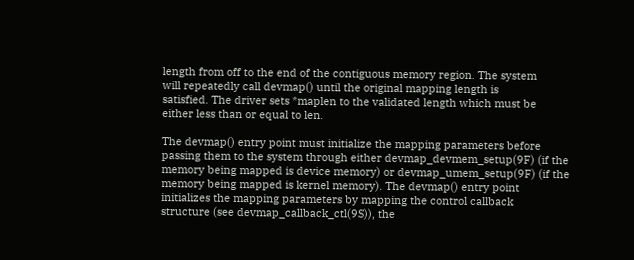length from off to the end of the contiguous memory region. The system
will repeatedly call devmap() until the original mapping length is
satisfied. The driver sets *maplen to the validated length which must be
either less than or equal to len.

The devmap() entry point must initialize the mapping parameters before
passing them to the system through either devmap_devmem_setup(9F) (if the
memory being mapped is device memory) or devmap_umem_setup(9F) (if the
memory being mapped is kernel memory). The devmap() entry point
initializes the mapping parameters by mapping the control callback
structure (see devmap_callback_ctl(9S)), the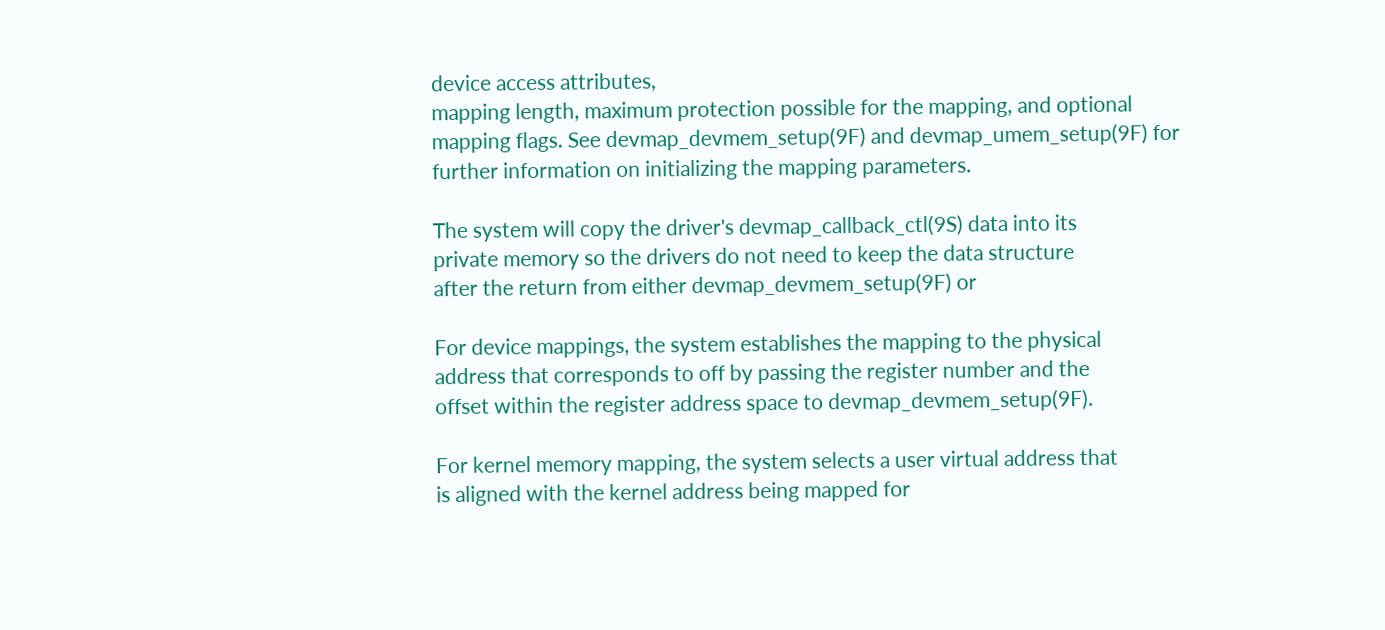device access attributes,
mapping length, maximum protection possible for the mapping, and optional
mapping flags. See devmap_devmem_setup(9F) and devmap_umem_setup(9F) for
further information on initializing the mapping parameters.

The system will copy the driver's devmap_callback_ctl(9S) data into its
private memory so the drivers do not need to keep the data structure
after the return from either devmap_devmem_setup(9F) or

For device mappings, the system establishes the mapping to the physical
address that corresponds to off by passing the register number and the
offset within the register address space to devmap_devmem_setup(9F).

For kernel memory mapping, the system selects a user virtual address that
is aligned with the kernel address being mapped for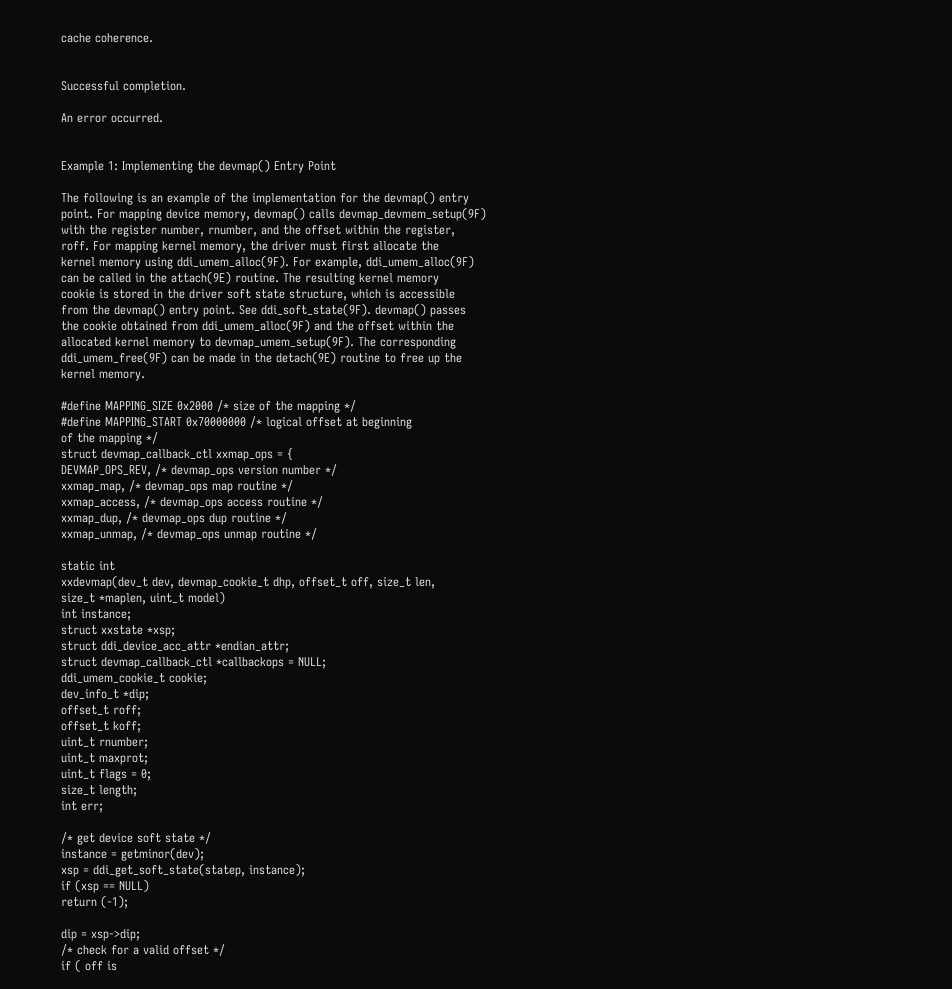cache coherence.


Successful completion.

An error occurred.


Example 1: Implementing the devmap() Entry Point

The following is an example of the implementation for the devmap() entry
point. For mapping device memory, devmap() calls devmap_devmem_setup(9F)
with the register number, rnumber, and the offset within the register,
roff. For mapping kernel memory, the driver must first allocate the
kernel memory using ddi_umem_alloc(9F). For example, ddi_umem_alloc(9F)
can be called in the attach(9E) routine. The resulting kernel memory
cookie is stored in the driver soft state structure, which is accessible
from the devmap() entry point. See ddi_soft_state(9F). devmap() passes
the cookie obtained from ddi_umem_alloc(9F) and the offset within the
allocated kernel memory to devmap_umem_setup(9F). The corresponding
ddi_umem_free(9F) can be made in the detach(9E) routine to free up the
kernel memory.

#define MAPPING_SIZE 0x2000 /* size of the mapping */
#define MAPPING_START 0x70000000 /* logical offset at beginning
of the mapping */
struct devmap_callback_ctl xxmap_ops = {
DEVMAP_OPS_REV, /* devmap_ops version number */
xxmap_map, /* devmap_ops map routine */
xxmap_access, /* devmap_ops access routine */
xxmap_dup, /* devmap_ops dup routine */
xxmap_unmap, /* devmap_ops unmap routine */

static int
xxdevmap(dev_t dev, devmap_cookie_t dhp, offset_t off, size_t len,
size_t *maplen, uint_t model)
int instance;
struct xxstate *xsp;
struct ddi_device_acc_attr *endian_attr;
struct devmap_callback_ctl *callbackops = NULL;
ddi_umem_cookie_t cookie;
dev_info_t *dip;
offset_t roff;
offset_t koff;
uint_t rnumber;
uint_t maxprot;
uint_t flags = 0;
size_t length;
int err;

/* get device soft state */
instance = getminor(dev);
xsp = ddi_get_soft_state(statep, instance);
if (xsp == NULL)
return (-1);

dip = xsp->dip;
/* check for a valid offset */
if ( off is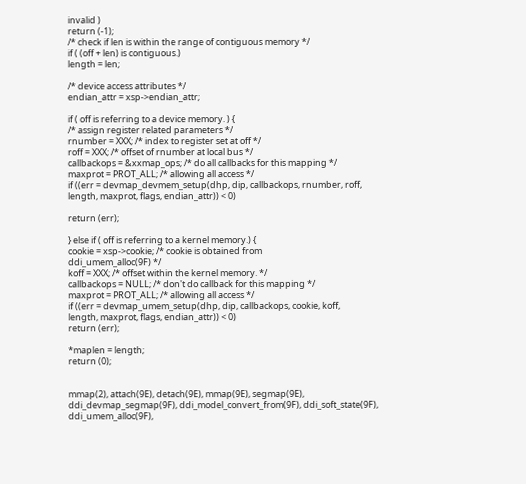invalid )
return (-1);
/* check if len is within the range of contiguous memory */
if ( (off + len) is contiguous.)
length = len;

/* device access attributes */
endian_attr = xsp->endian_attr;

if ( off is referring to a device memory. ) {
/* assign register related parameters */
rnumber = XXX; /* index to register set at off */
roff = XXX; /* offset of rnumber at local bus */
callbackops = &xxmap_ops; /* do all callbacks for this mapping */
maxprot = PROT_ALL; /* allowing all access */
if ((err = devmap_devmem_setup(dhp, dip, callbackops, rnumber, roff,
length, maxprot, flags, endian_attr)) < 0)

return (err);

} else if ( off is referring to a kernel memory.) {
cookie = xsp->cookie; /* cookie is obtained from
ddi_umem_alloc(9F) */
koff = XXX; /* offset within the kernel memory. */
callbackops = NULL; /* don't do callback for this mapping */
maxprot = PROT_ALL; /* allowing all access */
if ((err = devmap_umem_setup(dhp, dip, callbackops, cookie, koff,
length, maxprot, flags, endian_attr)) < 0)
return (err);

*maplen = length;
return (0);


mmap(2), attach(9E), detach(9E), mmap(9E), segmap(9E),
ddi_devmap_segmap(9F), ddi_model_convert_from(9F), ddi_soft_state(9F),
ddi_umem_alloc(9F),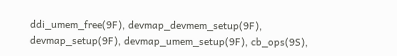ddi_umem_free(9F), devmap_devmem_setup(9F),
devmap_setup(9F), devmap_umem_setup(9F), cb_ops(9S),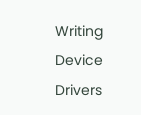Writing Device Drivers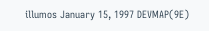illumos January 15, 1997 DEVMAP(9E)